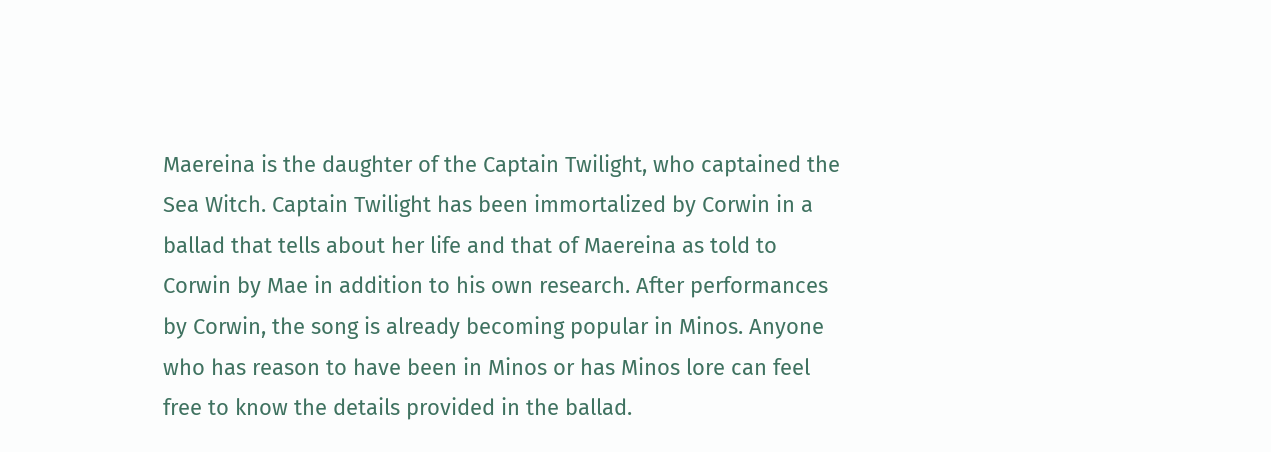Maereina is the daughter of the Captain Twilight, who captained the Sea Witch. Captain Twilight has been immortalized by Corwin in a ballad that tells about her life and that of Maereina as told to Corwin by Mae in addition to his own research. After performances by Corwin, the song is already becoming popular in Minos. Anyone who has reason to have been in Minos or has Minos lore can feel free to know the details provided in the ballad.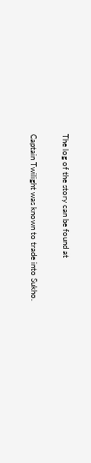The log of the story can be found at

Captain Twilight was known to trade into Sukho.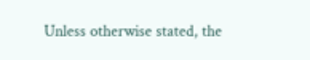Unless otherwise stated, the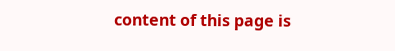content of this page is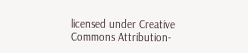licensed under Creative Commons Attribution-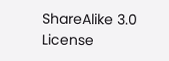ShareAlike 3.0 License